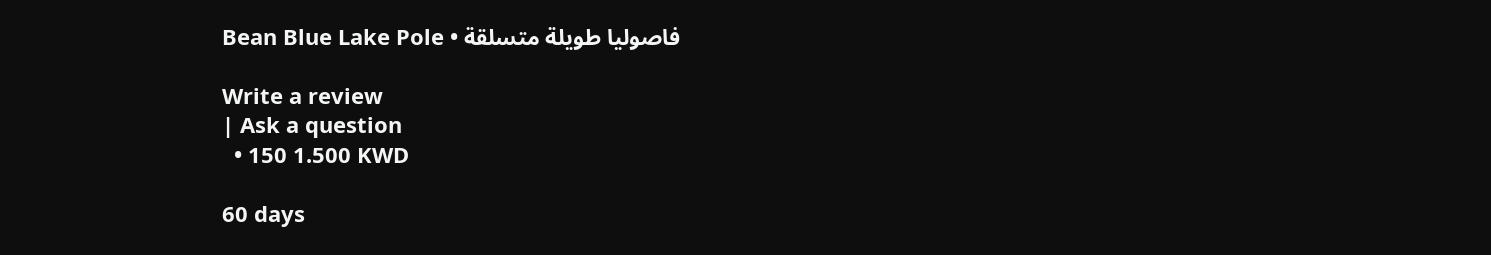Bean Blue Lake Pole • فاصوليا طويلة متسلقة

Write a review
| Ask a question
  • 150 1.500 KWD

60 days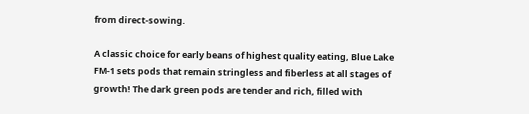from direct-sowing.

A classic choice for early beans of highest quality eating, Blue Lake FM-1 sets pods that remain stringless and fiberless at all stages of growth! The dark green pods are tender and rich, filled with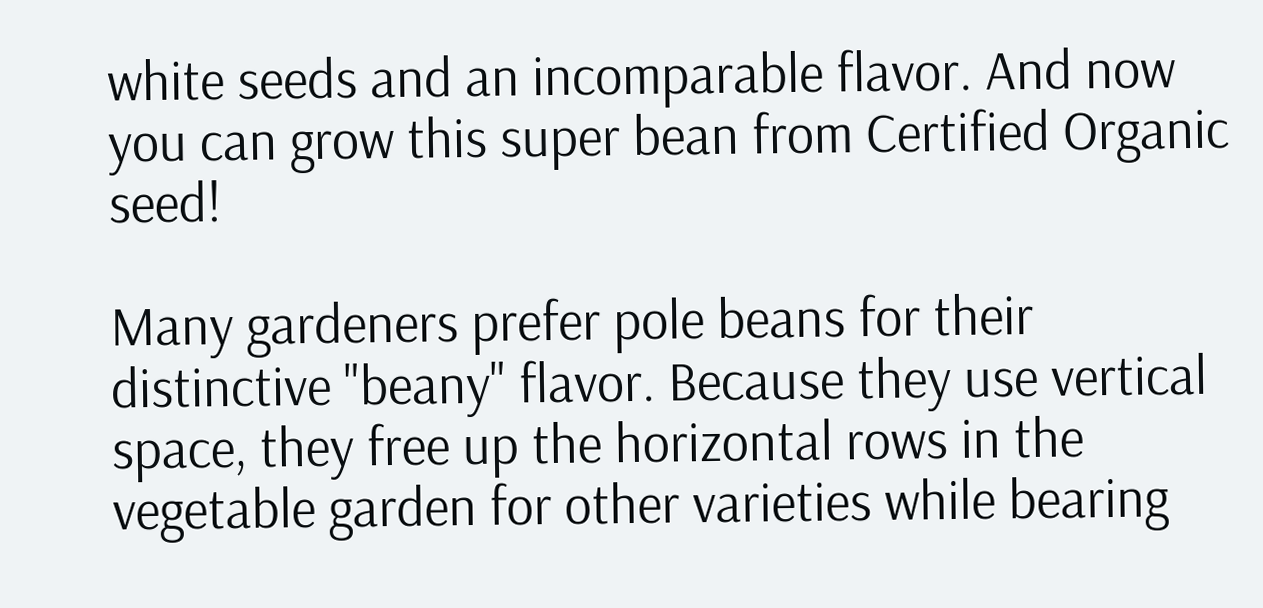white seeds and an incomparable flavor. And now you can grow this super bean from Certified Organic seed!

Many gardeners prefer pole beans for their distinctive "beany" flavor. Because they use vertical space, they free up the horizontal rows in the vegetable garden for other varieties while bearing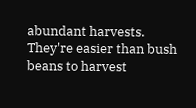abundant harvests. They're easier than bush beans to harvest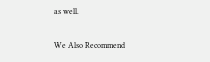as well.

We Also Recommend